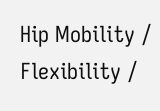Hip Mobility / Flexibility /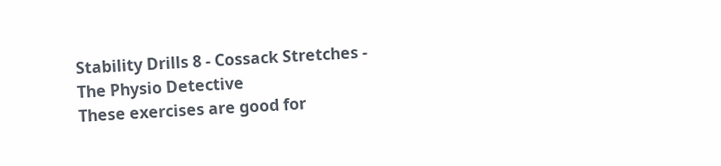Stability Drills 8 - Cossack Stretches - The Physio Detective
These exercises are good for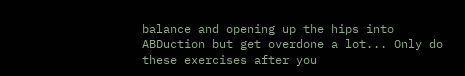balance and opening up the hips into ABDuction but get overdone a lot... Only do these exercises after you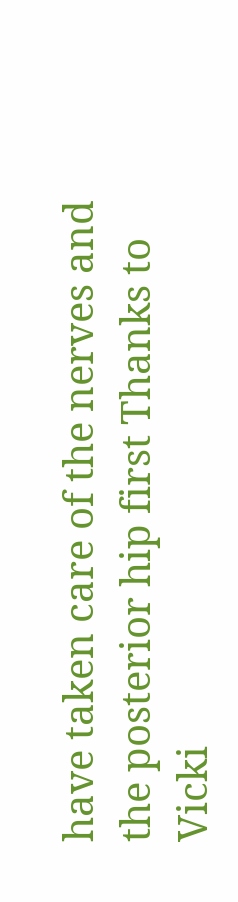have taken care of the nerves and the posterior hip first Thanks to Vicki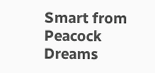Smart from Peacock Dreams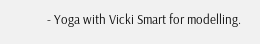- Yoga with Vicki Smart for modelling.